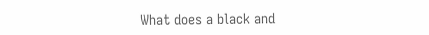What does a black and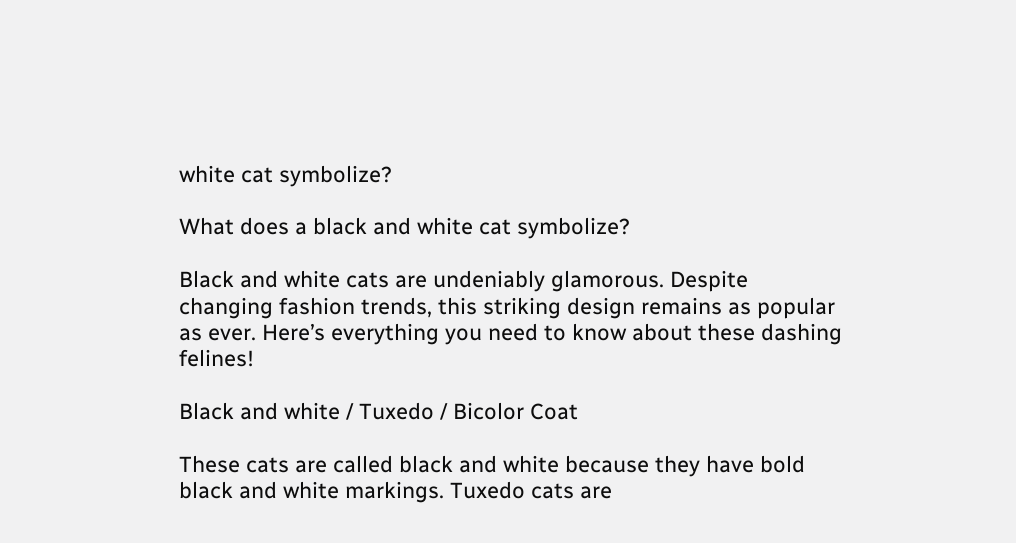white cat symbolize?

What does a black and white cat symbolize?

Black and white cats are undeniably glamorous. Despite changing fashion trends, this striking design remains as popular as ever. Here’s everything you need to know about these dashing felines!

Black and white / Tuxedo / Bicolor Coat

These cats are called black and white because they have bold black and white markings. Tuxedo cats are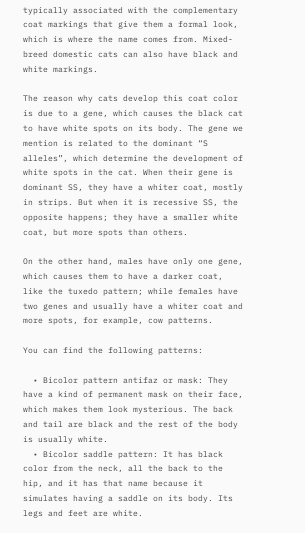typically associated with the complementary coat markings that give them a formal look, which is where the name comes from. Mixed-breed domestic cats can also have black and white markings.

The reason why cats develop this coat color is due to a gene, which causes the black cat to have white spots on its body. The gene we mention is related to the dominant “S alleles”, which determine the development of white spots in the cat. When their gene is dominant SS, they have a whiter coat, mostly in strips. But when it is recessive SS, the opposite happens; they have a smaller white coat, but more spots than others.

On the other hand, males have only one gene, which causes them to have a darker coat, like the tuxedo pattern; while females have two genes and usually have a whiter coat and more spots, for example, cow patterns.

You can find the following patterns:

  • Bicolor pattern antifaz or mask: They have a kind of permanent mask on their face, which makes them look mysterious. The back and tail are black and the rest of the body is usually white.
  • Bicolor saddle pattern: It has black color from the neck, all the back to the hip, and it has that name because it simulates having a saddle on its body. Its legs and feet are white.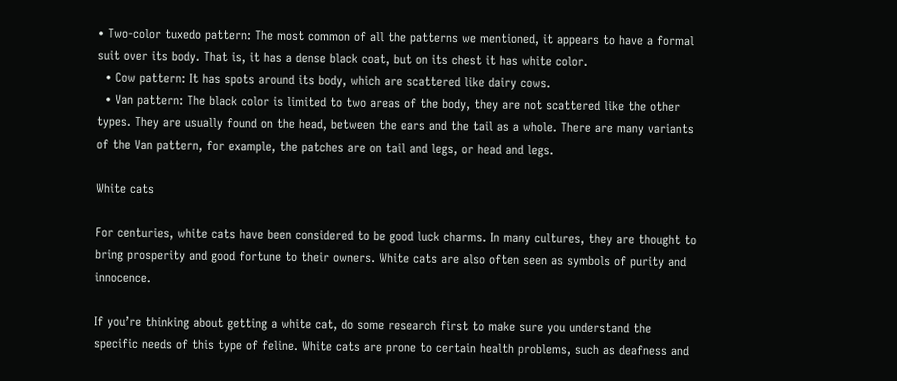• Two-color tuxedo pattern: The most common of all the patterns we mentioned, it appears to have a formal suit over its body. That is, it has a dense black coat, but on its chest it has white color.
  • Cow pattern: It has spots around its body, which are scattered like dairy cows.
  • Van pattern: The black color is limited to two areas of the body, they are not scattered like the other types. They are usually found on the head, between the ears and the tail as a whole. There are many variants of the Van pattern, for example, the patches are on tail and legs, or head and legs.

White cats

For centuries, white cats have been considered to be good luck charms. In many cultures, they are thought to bring prosperity and good fortune to their owners. White cats are also often seen as symbols of purity and innocence.

If you’re thinking about getting a white cat, do some research first to make sure you understand the specific needs of this type of feline. White cats are prone to certain health problems, such as deafness and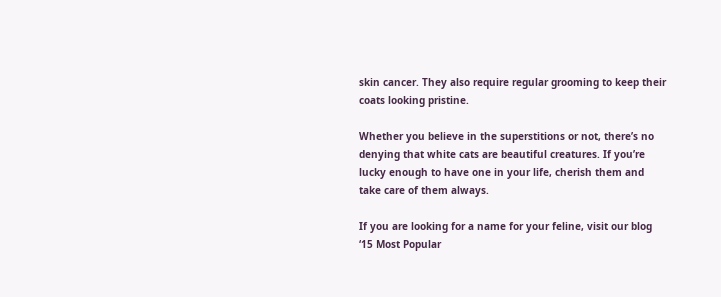skin cancer. They also require regular grooming to keep their coats looking pristine.

Whether you believe in the superstitions or not, there’s no denying that white cats are beautiful creatures. If you’re lucky enough to have one in your life, cherish them and take care of them always.

If you are looking for a name for your feline, visit our blog ‘15 Most Popular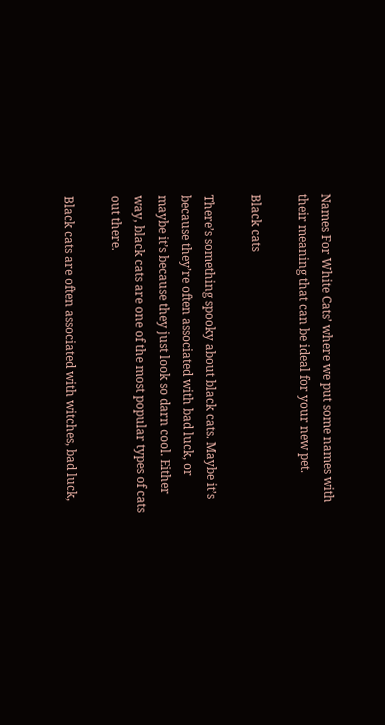Names For White Cats’ where we put some names with their meaning that can be ideal for your new pet.

Black cats

There’s something spooky about black cats. Maybe it’s because they’re often associated with bad luck, or maybe it’s because they just look so darn cool. Either way, black cats are one of the most popular types of cats out there.

Black cats are often associated with witches, bad luck,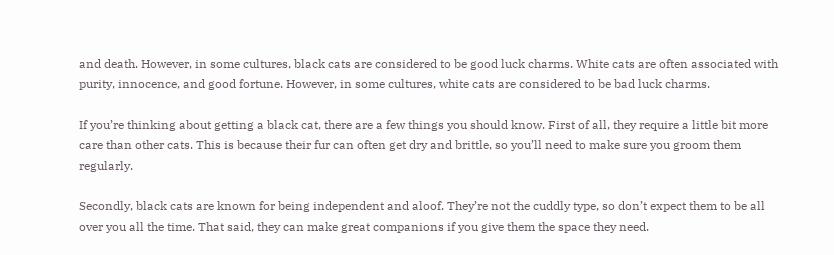and death. However, in some cultures, black cats are considered to be good luck charms. White cats are often associated with purity, innocence, and good fortune. However, in some cultures, white cats are considered to be bad luck charms.

If you’re thinking about getting a black cat, there are a few things you should know. First of all, they require a little bit more care than other cats. This is because their fur can often get dry and brittle, so you’ll need to make sure you groom them regularly.

Secondly, black cats are known for being independent and aloof. They’re not the cuddly type, so don’t expect them to be all over you all the time. That said, they can make great companions if you give them the space they need.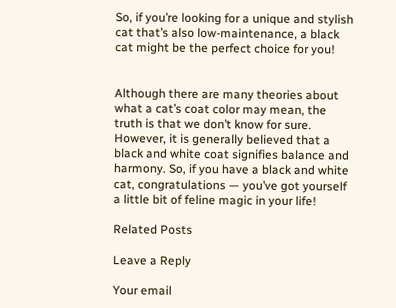So, if you’re looking for a unique and stylish cat that’s also low-maintenance, a black cat might be the perfect choice for you!


Although there are many theories about what a cat’s coat color may mean, the truth is that we don’t know for sure. However, it is generally believed that a black and white coat signifies balance and harmony. So, if you have a black and white cat, congratulations — you’ve got yourself a little bit of feline magic in your life!

Related Posts

Leave a Reply

Your email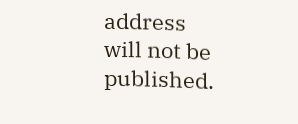address will not be published.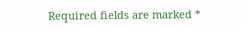Required fields are marked *